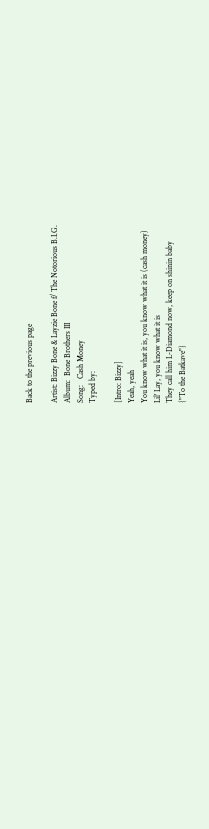Back to the previous page

Artist: Bizzy Bone & Layzie Bone f/ The Notorious B.I.G.
Album:  Bone Brothers III
Song:   Cash Money
Typed by:

[Intro: Bizzy]
Yeah, yeah
You know what it is, you know what it is (cash money)
Lil' Lay, you know what it is
They call him L-Diamond now, keep on shinin baby
{"To the Batkave"}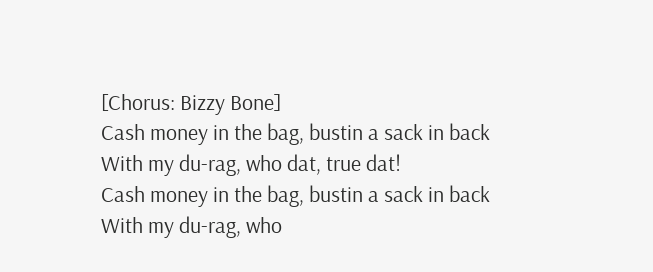[Chorus: Bizzy Bone]
Cash money in the bag, bustin a sack in back
With my du-rag, who dat, true dat!
Cash money in the bag, bustin a sack in back
With my du-rag, who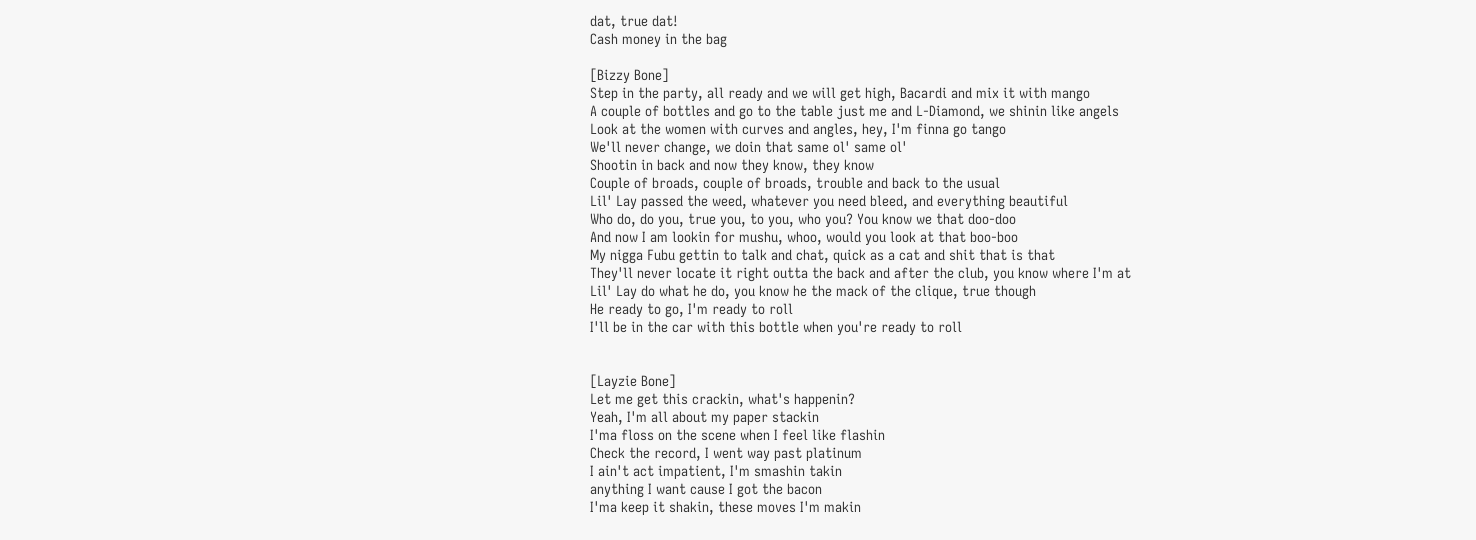dat, true dat!
Cash money in the bag

[Bizzy Bone]
Step in the party, all ready and we will get high, Bacardi and mix it with mango
A couple of bottles and go to the table just me and L-Diamond, we shinin like angels
Look at the women with curves and angles, hey, I'm finna go tango
We'll never change, we doin that same ol' same ol'
Shootin in back and now they know, they know
Couple of broads, couple of broads, trouble and back to the usual
Lil' Lay passed the weed, whatever you need bleed, and everything beautiful
Who do, do you, true you, to you, who you? You know we that doo-doo
And now I am lookin for mushu, whoo, would you look at that boo-boo
My nigga Fubu gettin to talk and chat, quick as a cat and shit that is that
They'll never locate it right outta the back and after the club, you know where I'm at
Lil' Lay do what he do, you know he the mack of the clique, true though
He ready to go, I'm ready to roll
I'll be in the car with this bottle when you're ready to roll


[Layzie Bone]
Let me get this crackin, what's happenin?
Yeah, I'm all about my paper stackin
I'ma floss on the scene when I feel like flashin
Check the record, I went way past platinum
I ain't act impatient, I'm smashin takin
anything I want cause I got the bacon
I'ma keep it shakin, these moves I'm makin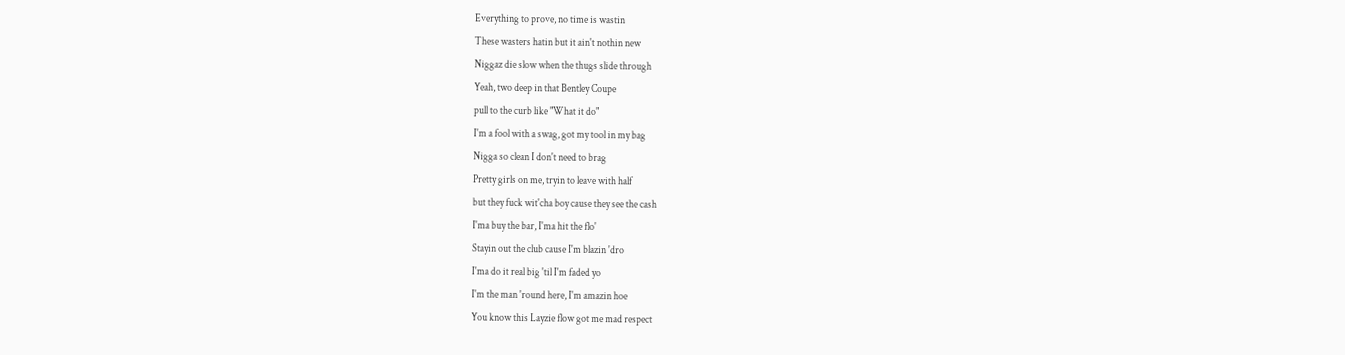Everything to prove, no time is wastin
These wasters hatin but it ain't nothin new
Niggaz die slow when the thugs slide through
Yeah, two deep in that Bentley Coupe
pull to the curb like "What it do"
I'm a fool with a swag, got my tool in my bag
Nigga so clean I don't need to brag
Pretty girls on me, tryin to leave with half
but they fuck wit'cha boy cause they see the cash
I'ma buy the bar, I'ma hit the flo'
Stayin out the club cause I'm blazin 'dro
I'ma do it real big 'til I'm faded yo
I'm the man 'round here, I'm amazin hoe
You know this Layzie flow got me mad respect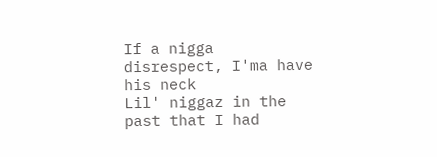If a nigga disrespect, I'ma have his neck
Lil' niggaz in the past that I had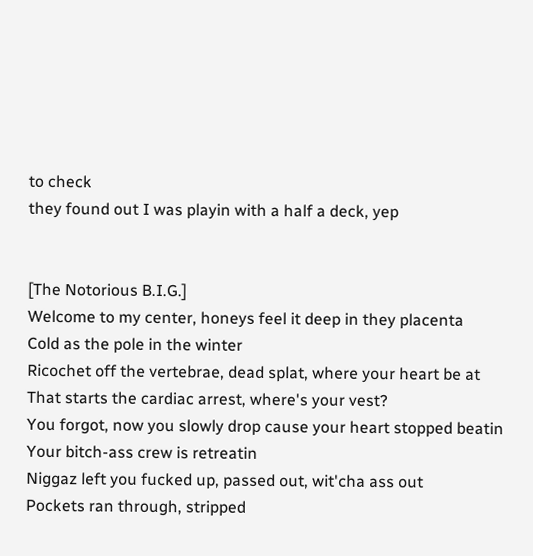to check
they found out I was playin with a half a deck, yep


[The Notorious B.I.G.]
Welcome to my center, honeys feel it deep in they placenta
Cold as the pole in the winter
Ricochet off the vertebrae, dead splat, where your heart be at
That starts the cardiac arrest, where's your vest?
You forgot, now you slowly drop cause your heart stopped beatin
Your bitch-ass crew is retreatin
Niggaz left you fucked up, passed out, wit'cha ass out
Pockets ran through, stripped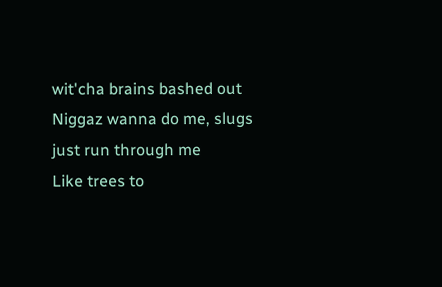wit'cha brains bashed out
Niggaz wanna do me, slugs just run through me
Like trees to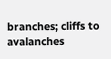branches; cliffs to avalanches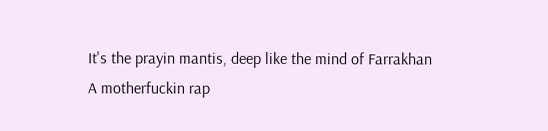It's the prayin mantis, deep like the mind of Farrakhan
A motherfuckin rap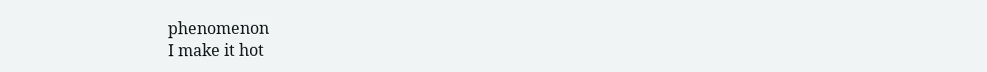phenomenon
I make it hot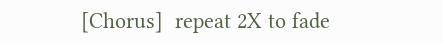[Chorus]  repeat 2X to fade